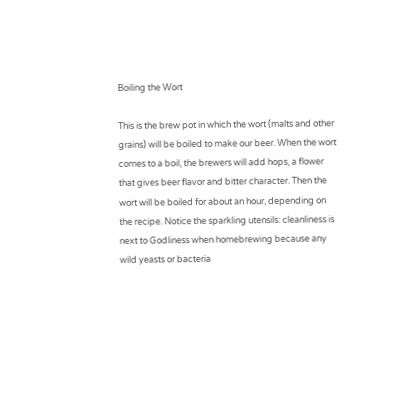Boiling the Wort

This is the brew pot in which the wort (malts and other grains) will be boiled to make our beer. When the wort comes to a boil, the brewers will add hops, a flower that gives beer flavor and bitter character. Then the wort will be boiled for about an hour, depending on the recipe. Notice the sparkling utensils: cleanliness is next to Godliness when homebrewing because any wild yeasts or bacteria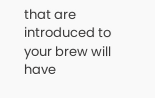that are introduced to your brew will have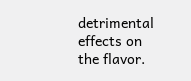detrimental effects on the flavor.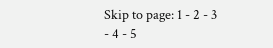Skip to page: 1 - 2 - 3 - 4 - 5